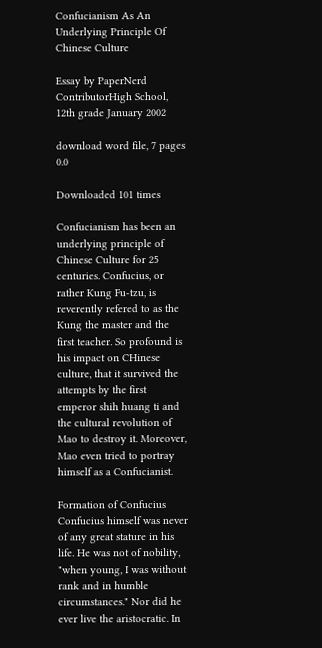Confucianism As An Underlying Principle Of Chinese Culture

Essay by PaperNerd ContributorHigh School, 12th grade January 2002

download word file, 7 pages 0.0

Downloaded 101 times

Confucianism has been an underlying principle of Chinese Culture for 25 centuries. Confucius, or rather Kung Fu-tzu, is reverently refered to as the Kung the master and the first teacher. So profound is his impact on CHinese culture, that it survived the attempts by the first emperor shih huang ti and the cultural revolution of Mao to destroy it. Moreover, Mao even tried to portray himself as a Confucianist.

Formation of Confucius Confucius himself was never of any great stature in his life. He was not of nobility, "when young, I was without rank and in humble circumstances." Nor did he ever live the aristocratic. In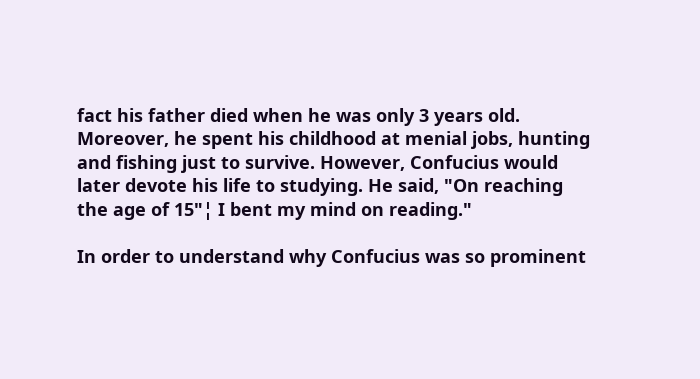fact his father died when he was only 3 years old. Moreover, he spent his childhood at menial jobs, hunting and fishing just to survive. However, Confucius would later devote his life to studying. He said, "On reaching the age of 15"¦ I bent my mind on reading."

In order to understand why Confucius was so prominent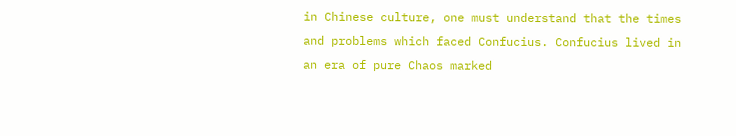in Chinese culture, one must understand that the times and problems which faced Confucius. Confucius lived in an era of pure Chaos marked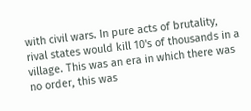with civil wars. In pure acts of brutality, rival states would kill 10's of thousands in a village. This was an era in which there was no order, this was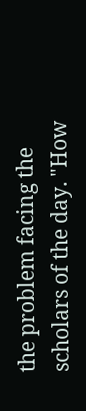the problem facing the scholars of the day. "How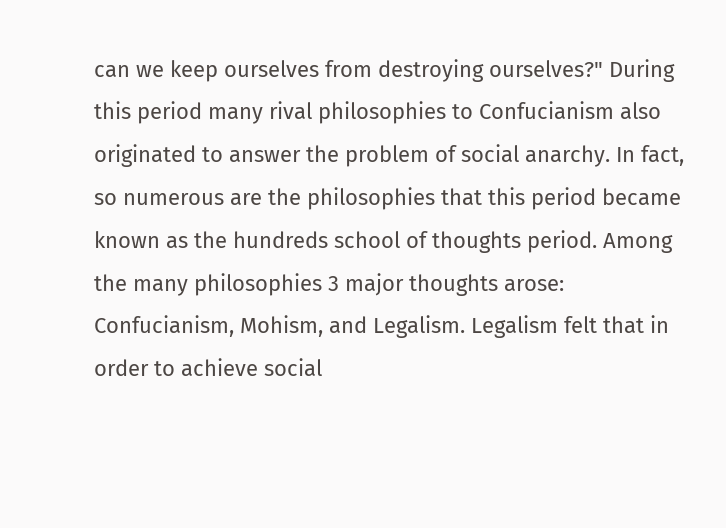can we keep ourselves from destroying ourselves?" During this period many rival philosophies to Confucianism also originated to answer the problem of social anarchy. In fact, so numerous are the philosophies that this period became known as the hundreds school of thoughts period. Among the many philosophies 3 major thoughts arose: Confucianism, Mohism, and Legalism. Legalism felt that in order to achieve social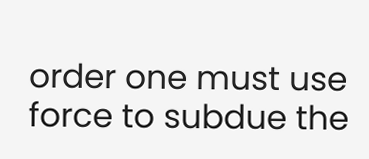order one must use force to subdue the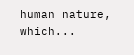human nature, which...